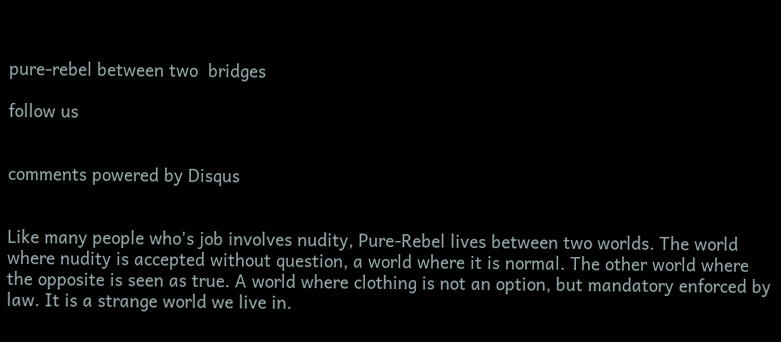pure-rebel between two  bridges

follow us


comments powered by Disqus


Like many people who's job involves nudity, Pure-Rebel lives between two worlds. The world where nudity is accepted without question, a world where it is normal. The other world where the opposite is seen as true. A world where clothing is not an option, but mandatory enforced by law. It is a strange world we live in.